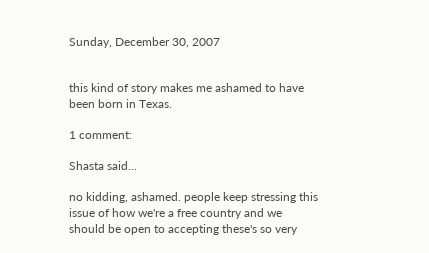Sunday, December 30, 2007


this kind of story makes me ashamed to have been born in Texas.

1 comment:

Shasta said...

no kidding, ashamed. people keep stressing this issue of how we're a free country and we should be open to accepting these's so very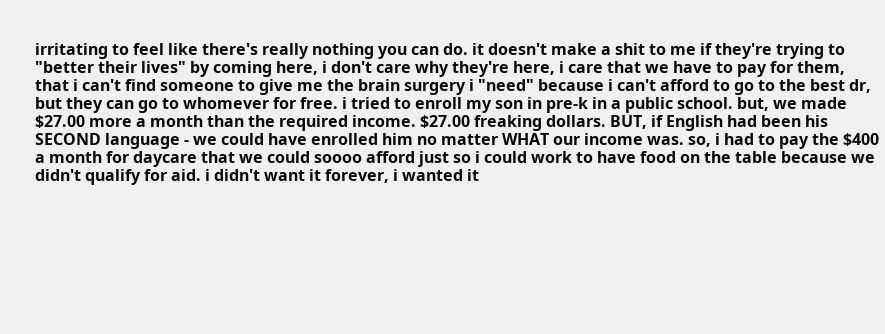irritating to feel like there's really nothing you can do. it doesn't make a shit to me if they're trying to "better their lives" by coming here, i don't care why they're here, i care that we have to pay for them, that i can't find someone to give me the brain surgery i "need" because i can't afford to go to the best dr, but they can go to whomever for free. i tried to enroll my son in pre-k in a public school. but, we made $27.00 more a month than the required income. $27.00 freaking dollars. BUT, if English had been his SECOND language - we could have enrolled him no matter WHAT our income was. so, i had to pay the $400 a month for daycare that we could soooo afford just so i could work to have food on the table because we didn't qualify for aid. i didn't want it forever, i wanted it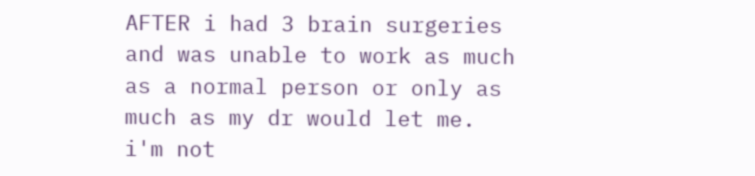AFTER i had 3 brain surgeries and was unable to work as much as a normal person or only as much as my dr would let me. i'm not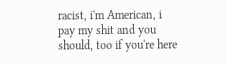racist, i'm American, i pay my shit and you should, too if you're here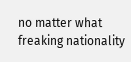no matter what freaking nationality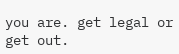you are. get legal or get out.